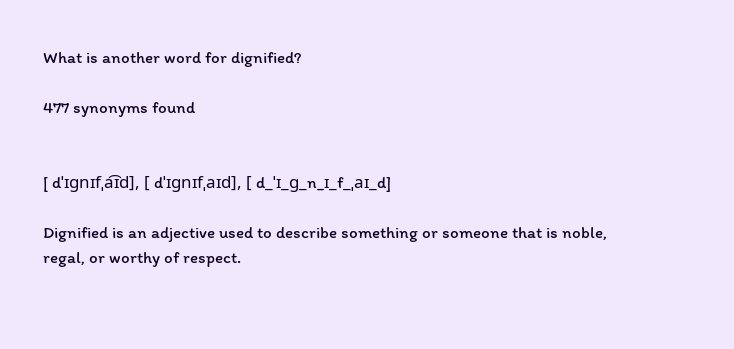What is another word for dignified?

477 synonyms found


[ dˈɪɡnɪfˌa͡ɪd], [ dˈɪɡnɪfˌaɪd], [ d_ˈɪ_ɡ_n_ɪ_f_ˌaɪ_d]

Dignified is an adjective used to describe something or someone that is noble, regal, or worthy of respect.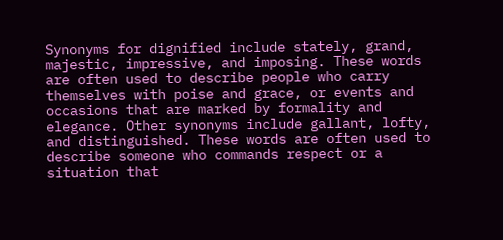Synonyms for dignified include stately, grand, majestic, impressive, and imposing. These words are often used to describe people who carry themselves with poise and grace, or events and occasions that are marked by formality and elegance. Other synonyms include gallant, lofty, and distinguished. These words are often used to describe someone who commands respect or a situation that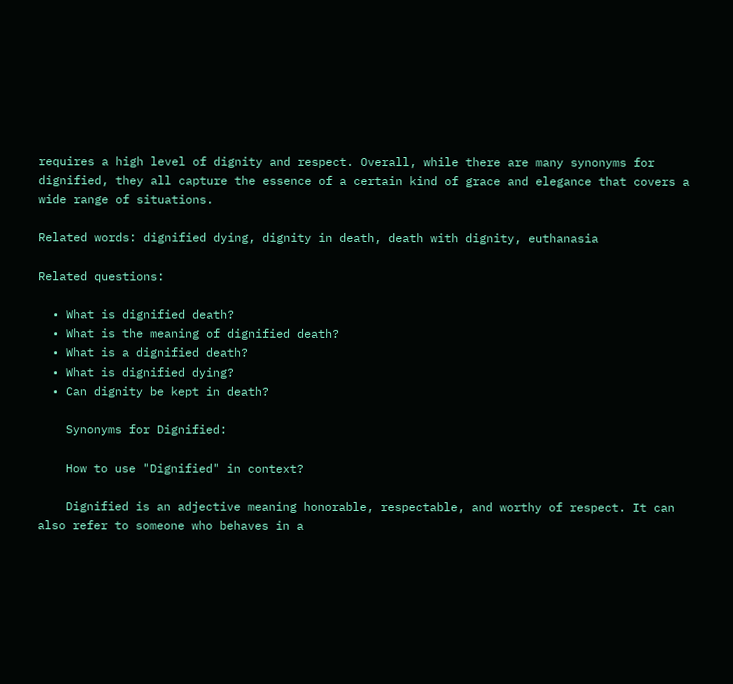requires a high level of dignity and respect. Overall, while there are many synonyms for dignified, they all capture the essence of a certain kind of grace and elegance that covers a wide range of situations.

Related words: dignified dying, dignity in death, death with dignity, euthanasia

Related questions:

  • What is dignified death?
  • What is the meaning of dignified death?
  • What is a dignified death?
  • What is dignified dying?
  • Can dignity be kept in death?

    Synonyms for Dignified:

    How to use "Dignified" in context?

    Dignified is an adjective meaning honorable, respectable, and worthy of respect. It can also refer to someone who behaves in a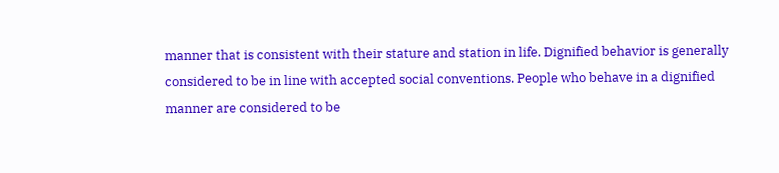manner that is consistent with their stature and station in life. Dignified behavior is generally considered to be in line with accepted social conventions. People who behave in a dignified manner are considered to be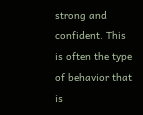strong and confident. This is often the type of behavior that is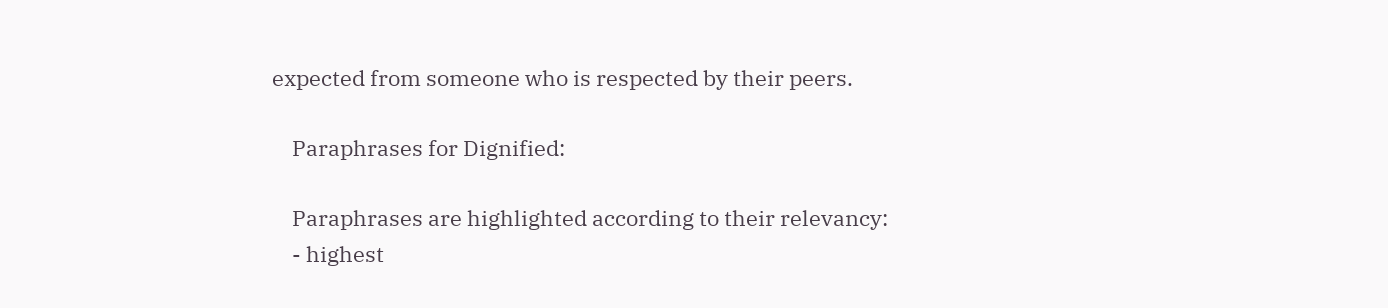expected from someone who is respected by their peers.

    Paraphrases for Dignified:

    Paraphrases are highlighted according to their relevancy:
    - highest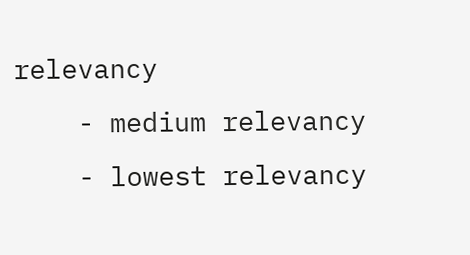relevancy
    - medium relevancy
    - lowest relevancy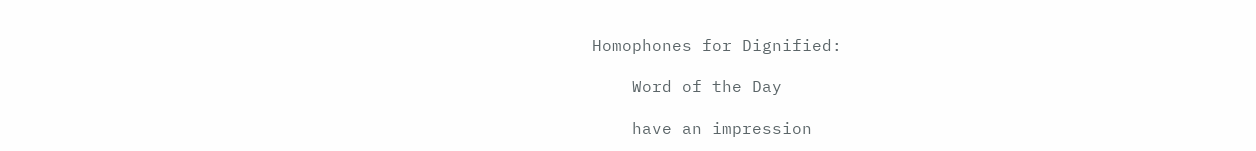Homophones for Dignified:

    Word of the Day

    have an impression